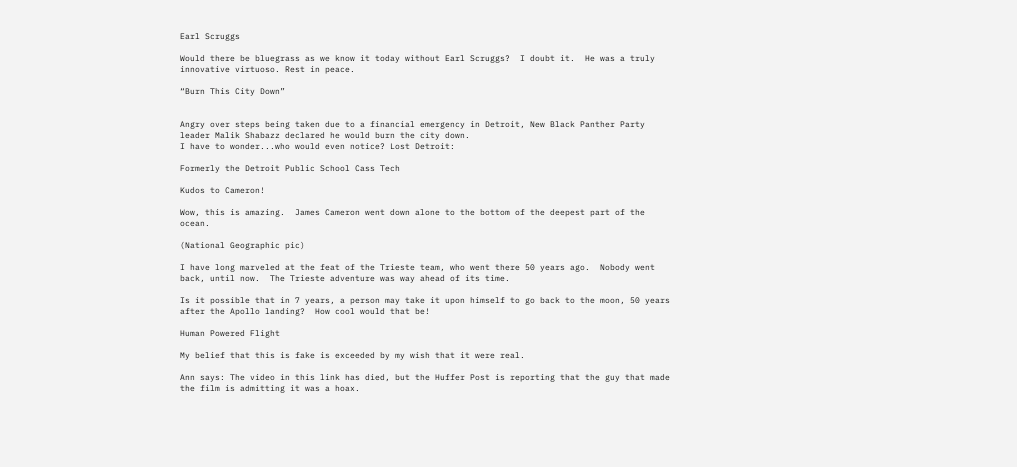Earl Scruggs

Would there be bluegrass as we know it today without Earl Scruggs?  I doubt it.  He was a truly innovative virtuoso. Rest in peace.

“Burn This City Down”


Angry over steps being taken due to a financial emergency in Detroit, New Black Panther Party leader Malik Shabazz declared he would burn the city down.
I have to wonder...who would even notice? Lost Detroit:

Formerly the Detroit Public School Cass Tech

Kudos to Cameron!

Wow, this is amazing.  James Cameron went down alone to the bottom of the deepest part of the ocean.

(National Geographic pic)

I have long marveled at the feat of the Trieste team, who went there 50 years ago.  Nobody went back, until now.  The Trieste adventure was way ahead of its time.

Is it possible that in 7 years, a person may take it upon himself to go back to the moon, 50 years after the Apollo landing?  How cool would that be!

Human Powered Flight

My belief that this is fake is exceeded by my wish that it were real.

Ann says: The video in this link has died, but the Huffer Post is reporting that the guy that made the film is admitting it was a hoax.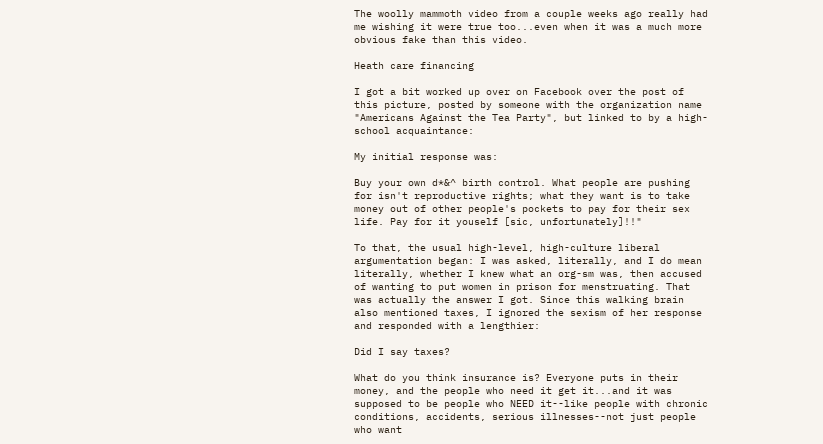The woolly mammoth video from a couple weeks ago really had me wishing it were true too...even when it was a much more obvious fake than this video.

Heath care financing

I got a bit worked up over on Facebook over the post of this picture, posted by someone with the organization name "Americans Against the Tea Party", but linked to by a high-school acquaintance:

My initial response was:

Buy your own d*&^ birth control. What people are pushing for isn't reproductive rights; what they want is to take money out of other people's pockets to pay for their sex life. Pay for it youself [sic, unfortunately]!!"

To that, the usual high-level, high-culture liberal argumentation began: I was asked, literally, and I do mean literally, whether I knew what an org-sm was, then accused of wanting to put women in prison for menstruating. That was actually the answer I got. Since this walking brain also mentioned taxes, I ignored the sexism of her response and responded with a lengthier:

Did I say taxes?

What do you think insurance is? Everyone puts in their money, and the people who need it get it...and it was supposed to be people who NEED it--like people with chronic conditions, accidents, serious illnesses--not just people who want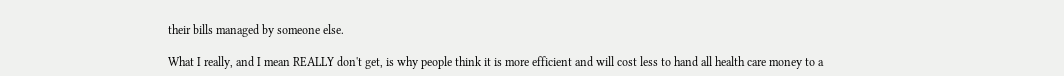their bills managed by someone else.

What I really, and I mean REALLY don't get, is why people think it is more efficient and will cost less to hand all health care money to a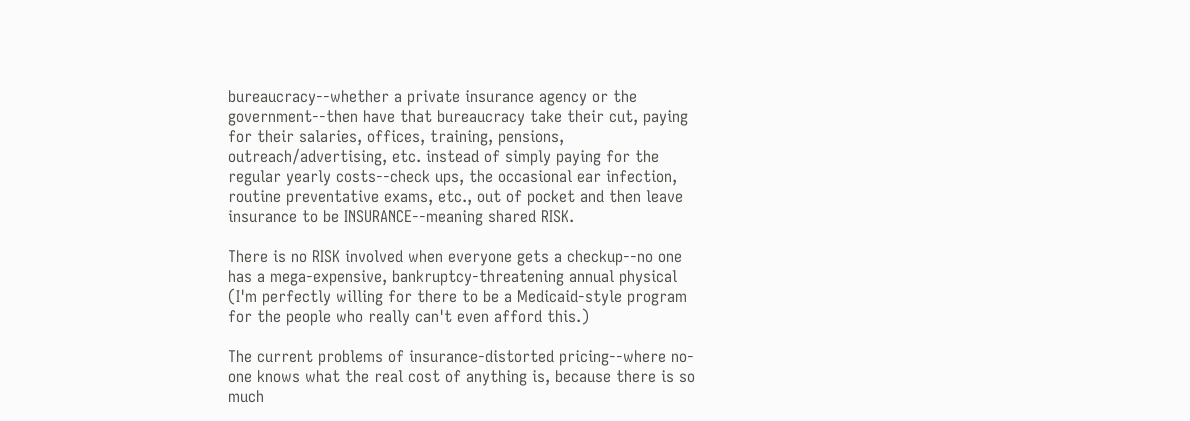bureaucracy--whether a private insurance agency or the government--then have that bureaucracy take their cut, paying for their salaries, offices, training, pensions, outreach/advertising, etc. instead of simply paying for the regular yearly costs--check ups, the occasional ear infection, routine preventative exams, etc., out of pocket and then leave insurance to be INSURANCE--meaning shared RISK.

There is no RISK involved when everyone gets a checkup--no one has a mega-expensive, bankruptcy-threatening annual physical (I'm perfectly willing for there to be a Medicaid-style program for the people who really can't even afford this.)

The current problems of insurance-distorted pricing--where no-one knows what the real cost of anything is, because there is so much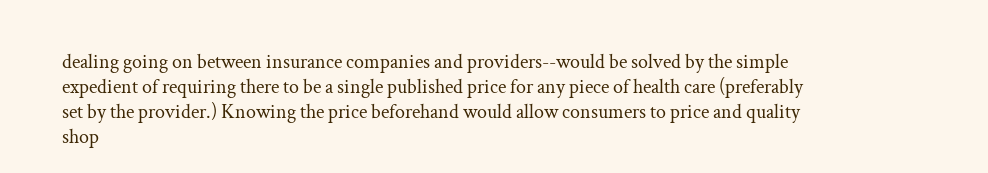dealing going on between insurance companies and providers--would be solved by the simple expedient of requiring there to be a single published price for any piece of health care (preferably set by the provider.) Knowing the price beforehand would allow consumers to price and quality shop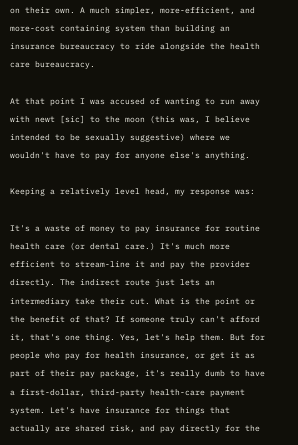on their own. A much simpler, more-efficient, and more-cost containing system than building an insurance bureaucracy to ride alongside the health care bureaucracy.

At that point I was accused of wanting to run away with newt [sic] to the moon (this was, I believe intended to be sexually suggestive) where we wouldn't have to pay for anyone else's anything.

Keeping a relatively level head, my response was:

It's a waste of money to pay insurance for routine health care (or dental care.) It's much more efficient to stream-line it and pay the provider directly. The indirect route just lets an intermediary take their cut. What is the point or the benefit of that? If someone truly can't afford it, that's one thing. Yes, let's help them. But for people who pay for health insurance, or get it as part of their pay package, it's really dumb to have a first-dollar, third-party health-care payment system. Let's have insurance for things that actually are shared risk, and pay directly for the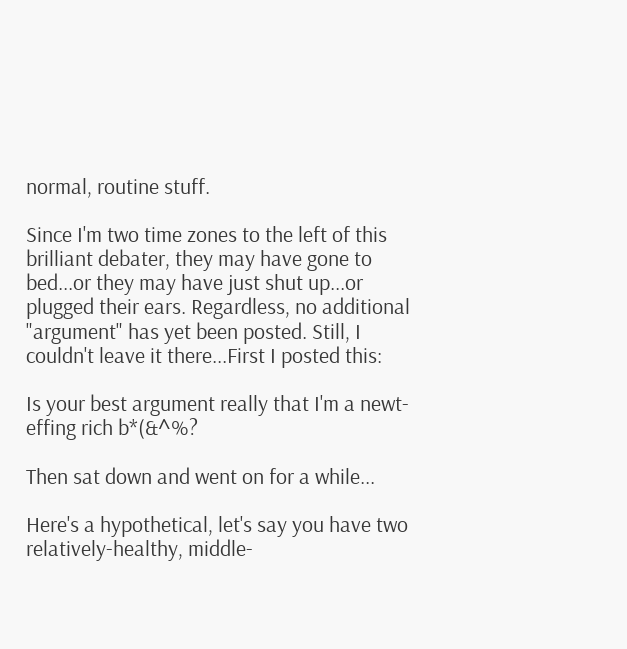normal, routine stuff.

Since I'm two time zones to the left of this brilliant debater, they may have gone to bed...or they may have just shut up...or plugged their ears. Regardless, no additional "argument" has yet been posted. Still, I couldn't leave it there...First I posted this:

Is your best argument really that I'm a newt-effing rich b*(&^%?

Then sat down and went on for a while...

Here's a hypothetical, let's say you have two relatively-healthy, middle-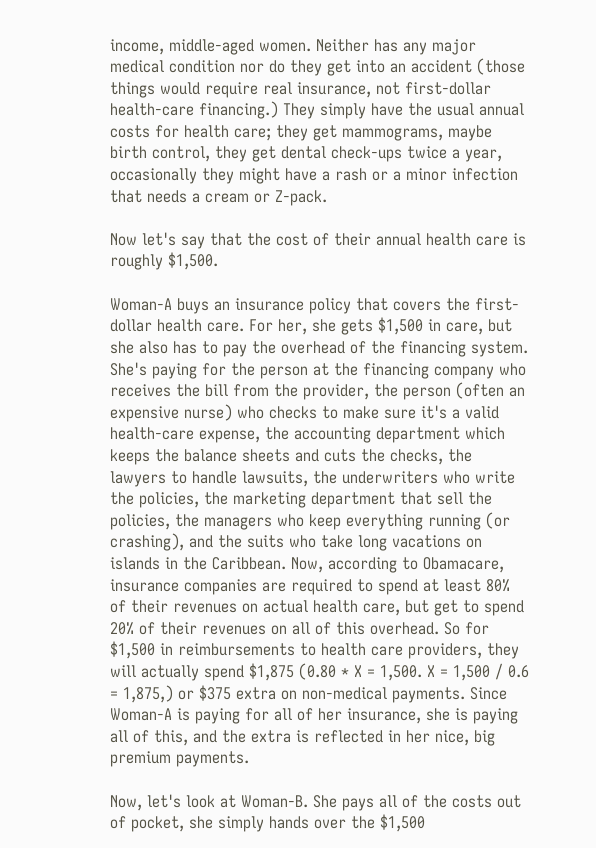income, middle-aged women. Neither has any major medical condition nor do they get into an accident (those things would require real insurance, not first-dollar health-care financing.) They simply have the usual annual costs for health care; they get mammograms, maybe birth control, they get dental check-ups twice a year, occasionally they might have a rash or a minor infection that needs a cream or Z-pack.

Now let's say that the cost of their annual health care is roughly $1,500.

Woman-A buys an insurance policy that covers the first-dollar health care. For her, she gets $1,500 in care, but she also has to pay the overhead of the financing system. She's paying for the person at the financing company who receives the bill from the provider, the person (often an expensive nurse) who checks to make sure it's a valid health-care expense, the accounting department which keeps the balance sheets and cuts the checks, the lawyers to handle lawsuits, the underwriters who write the policies, the marketing department that sell the policies, the managers who keep everything running (or crashing), and the suits who take long vacations on islands in the Caribbean. Now, according to Obamacare, insurance companies are required to spend at least 80% of their revenues on actual health care, but get to spend 20% of their revenues on all of this overhead. So for $1,500 in reimbursements to health care providers, they will actually spend $1,875 (0.80 * X = 1,500. X = 1,500 / 0.6 = 1,875,) or $375 extra on non-medical payments. Since Woman-A is paying for all of her insurance, she is paying all of this, and the extra is reflected in her nice, big premium payments.

Now, let's look at Woman-B. She pays all of the costs out of pocket, she simply hands over the $1,500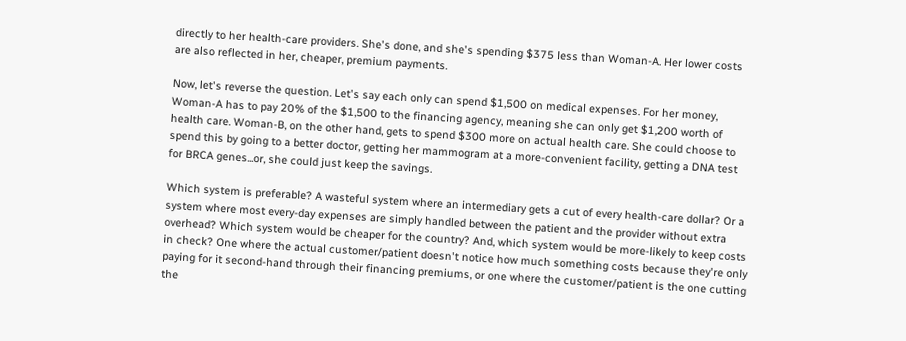directly to her health-care providers. She's done, and she's spending $375 less than Woman-A. Her lower costs are also reflected in her, cheaper, premium payments.

Now, let's reverse the question. Let's say each only can spend $1,500 on medical expenses. For her money, Woman-A has to pay 20% of the $1,500 to the financing agency, meaning she can only get $1,200 worth of health care. Woman-B, on the other hand, gets to spend $300 more on actual health care. She could choose to spend this by going to a better doctor, getting her mammogram at a more-convenient facility, getting a DNA test for BRCA genes...or, she could just keep the savings.

Which system is preferable? A wasteful system where an intermediary gets a cut of every health-care dollar? Or a system where most every-day expenses are simply handled between the patient and the provider without extra overhead? Which system would be cheaper for the country? And, which system would be more-likely to keep costs in check? One where the actual customer/patient doesn't notice how much something costs because they're only paying for it second-hand through their financing premiums, or one where the customer/patient is the one cutting the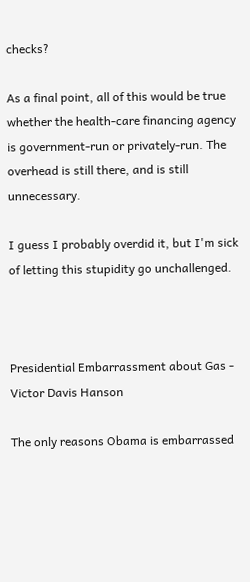checks?

As a final point, all of this would be true whether the health-care financing agency is government-run or privately-run. The overhead is still there, and is still unnecessary.

I guess I probably overdid it, but I'm sick of letting this stupidity go unchallenged.



Presidential Embarrassment about Gas - Victor Davis Hanson

The only reasons Obama is embarrassed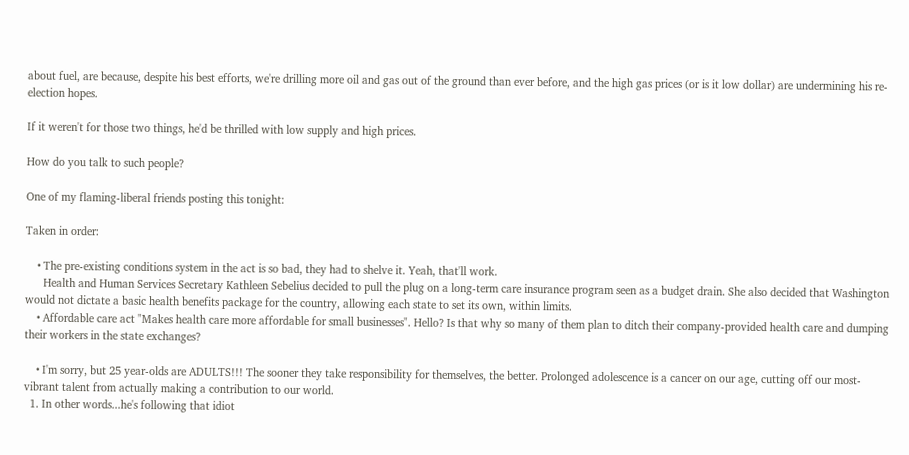about fuel, are because, despite his best efforts, we're drilling more oil and gas out of the ground than ever before, and the high gas prices (or is it low dollar) are undermining his re-election hopes.

If it weren't for those two things, he'd be thrilled with low supply and high prices.

How do you talk to such people?

One of my flaming-liberal friends posting this tonight:

Taken in order:

    • The pre-existing conditions system in the act is so bad, they had to shelve it. Yeah, that'll work.
      Health and Human Services Secretary Kathleen Sebelius decided to pull the plug on a long-term care insurance program seen as a budget drain. She also decided that Washington would not dictate a basic health benefits package for the country, allowing each state to set its own, within limits.
    • Affordable care act "Makes health care more affordable for small businesses". Hello? Is that why so many of them plan to ditch their company-provided health care and dumping their workers in the state exchanges?

    • I'm sorry, but 25 year-olds are ADULTS!!! The sooner they take responsibility for themselves, the better. Prolonged adolescence is a cancer on our age, cutting off our most-vibrant talent from actually making a contribution to our world.
  1. In other words...he's following that idiot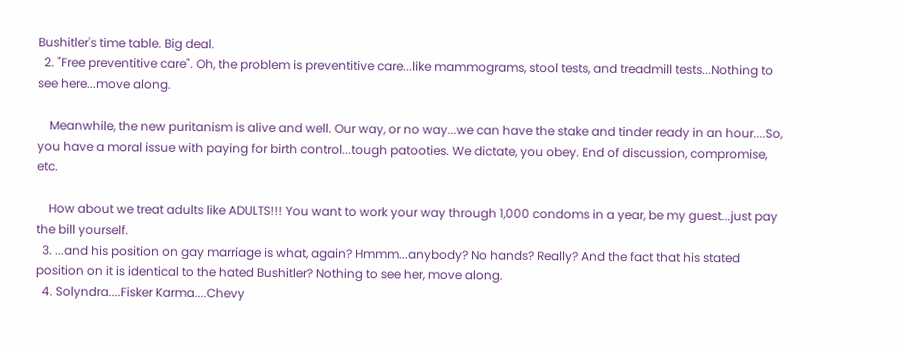Bushitler's time table. Big deal.
  2. "Free preventitive care". Oh, the problem is preventitive care...like mammograms, stool tests, and treadmill tests...Nothing to see here...move along.

    Meanwhile, the new puritanism is alive and well. Our way, or no way...we can have the stake and tinder ready in an hour....So, you have a moral issue with paying for birth control...tough patooties. We dictate, you obey. End of discussion, compromise, etc.

    How about we treat adults like ADULTS!!! You want to work your way through 1,000 condoms in a year, be my guest...just pay the bill yourself.
  3. ...and his position on gay marriage is what, again? Hmmm...anybody? No hands? Really? And the fact that his stated position on it is identical to the hated Bushitler? Nothing to see her, move along.
  4. Solyndra....Fisker Karma....Chevy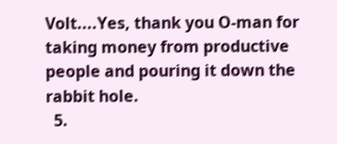Volt....Yes, thank you O-man for taking money from productive people and pouring it down the rabbit hole.
  5.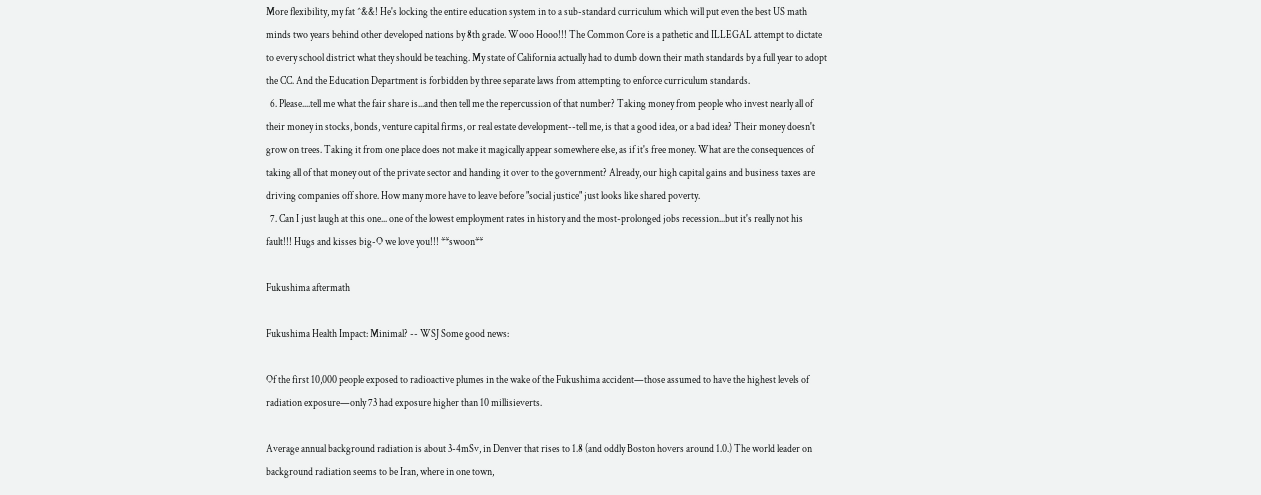More flexibility, my fat ^&&! He's locking the entire education system in to a sub-standard curriculum which will put even the best US math minds two years behind other developed nations by 8th grade. Wooo Hooo!!! The Common Core is a pathetic and ILLEGAL attempt to dictate to every school district what they should be teaching. My state of California actually had to dumb down their math standards by a full year to adopt the CC. And the Education Department is forbidden by three separate laws from attempting to enforce curriculum standards.
  6. Please....tell me what the fair share is...and then tell me the repercussion of that number? Taking money from people who invest nearly all of their money in stocks, bonds, venture capital firms, or real estate development--tell me, is that a good idea, or a bad idea? Their money doesn't grow on trees. Taking it from one place does not make it magically appear somewhere else, as if it's free money. What are the consequences of taking all of that money out of the private sector and handing it over to the government? Already, our high capital gains and business taxes are driving companies off shore. How many more have to leave before "social justice" just looks like shared poverty.
  7. Can I just laugh at this one... one of the lowest employment rates in history and the most-prolonged jobs recession...but it's really not his fault!!! Hugs and kisses big-O we love you!!! **swoon**

Fukushima aftermath

Fukushima Health Impact: Minimal? -- WSJ Some good news:

Of the first 10,000 people exposed to radioactive plumes in the wake of the Fukushima accident—those assumed to have the highest levels of radiation exposure—only 73 had exposure higher than 10 millisieverts.

Average annual background radiation is about 3-4mSv, in Denver that rises to 1.8 (and oddly Boston hovers around 1.0.) The world leader on background radiation seems to be Iran, where in one town,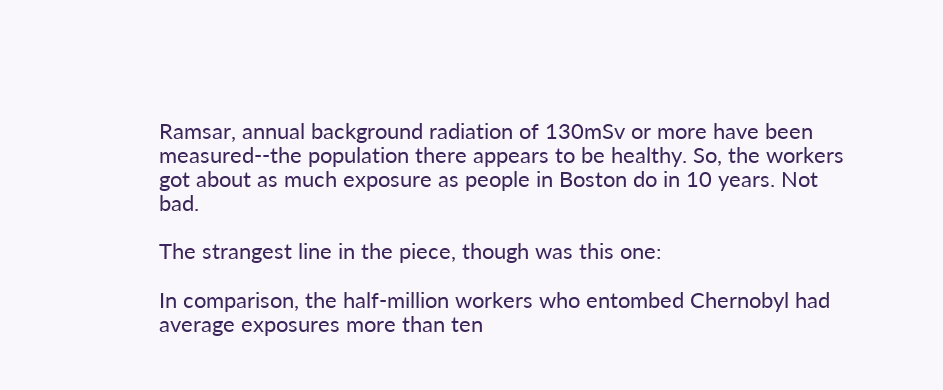Ramsar, annual background radiation of 130mSv or more have been measured--the population there appears to be healthy. So, the workers got about as much exposure as people in Boston do in 10 years. Not bad.

The strangest line in the piece, though was this one:

In comparison, the half-million workers who entombed Chernobyl had average exposures more than ten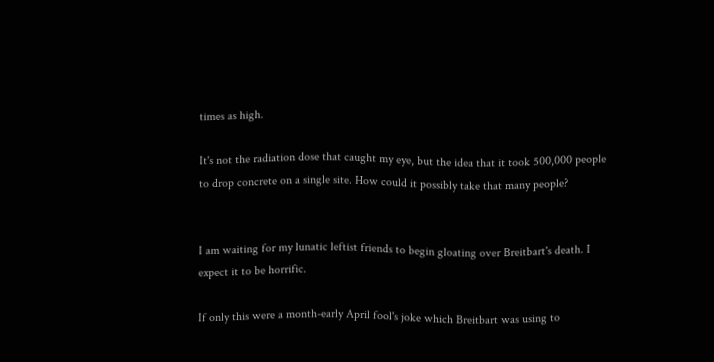times as high.

It's not the radiation dose that caught my eye, but the idea that it took 500,000 people to drop concrete on a single site. How could it possibly take that many people?


I am waiting for my lunatic leftist friends to begin gloating over Breitbart's death. I expect it to be horrific.

If only this were a month-early April fool's joke which Breitbart was using to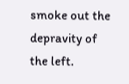smoke out the depravity of the left.